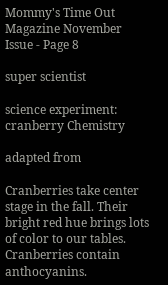Mommy's Time Out Magazine November Issue - Page 8

super scientist

science experiment: cranberry Chemistry

adapted from

Cranberries take center stage in the fall. Their bright red hue brings lots of color to our tables. Cranberries contain anthocyanins.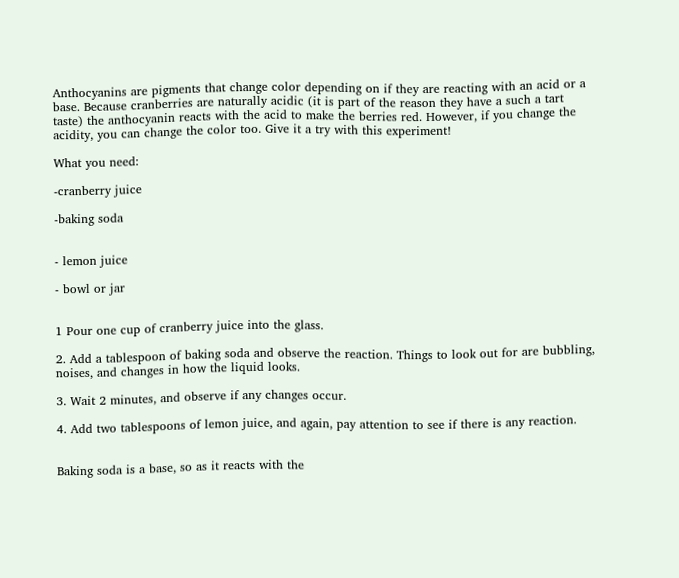Anthocyanins are pigments that change color depending on if they are reacting with an acid or a base. Because cranberries are naturally acidic (it is part of the reason they have a such a tart taste) the anthocyanin reacts with the acid to make the berries red. However, if you change the acidity, you can change the color too. Give it a try with this experiment!

What you need:

-cranberry juice

-baking soda


- lemon juice

- bowl or jar


1 Pour one cup of cranberry juice into the glass.

2. Add a tablespoon of baking soda and observe the reaction. Things to look out for are bubbling, noises, and changes in how the liquid looks.

3. Wait 2 minutes, and observe if any changes occur.

4. Add two tablespoons of lemon juice, and again, pay attention to see if there is any reaction.


Baking soda is a base, so as it reacts with the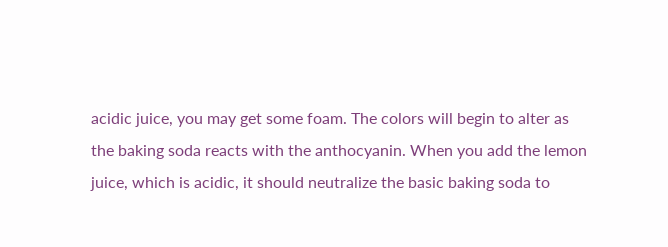acidic juice, you may get some foam. The colors will begin to alter as the baking soda reacts with the anthocyanin. When you add the lemon juice, which is acidic, it should neutralize the basic baking soda to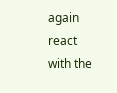again react with the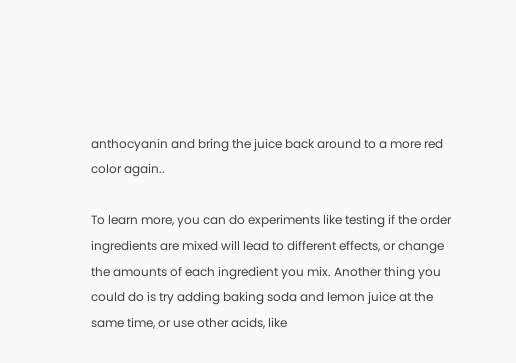anthocyanin and bring the juice back around to a more red color again..

To learn more, you can do experiments like testing if the order ingredients are mixed will lead to different effects, or change the amounts of each ingredient you mix. Another thing you could do is try adding baking soda and lemon juice at the same time, or use other acids, like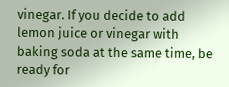vinegar. If you decide to add lemon juice or vinegar with baking soda at the same time, be ready for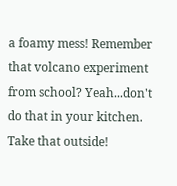a foamy mess! Remember that volcano experiment from school? Yeah...don't do that in your kitchen. Take that outside!